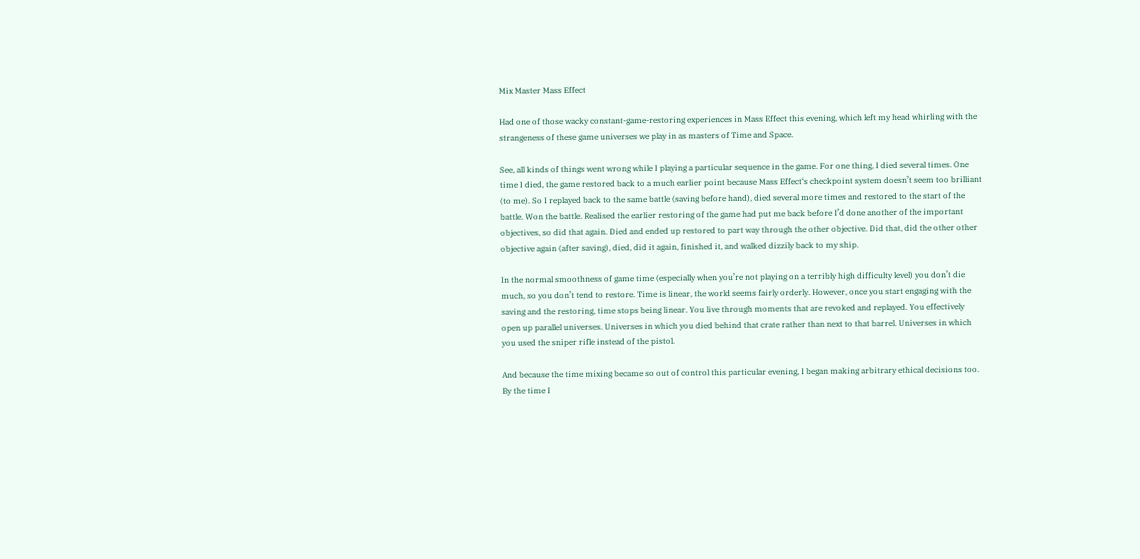Mix Master Mass Effect

Had one of those wacky constant-game-restoring experiences in Mass Effect this evening, which left my head whirling with the strangeness of these game universes we play in as masters of Time and Space.

See, all kinds of things went wrong while I playing a particular sequence in the game. For one thing, I died several times. One time I died, the game restored back to a much earlier point because Mass Effect‘s checkpoint system doesn’t seem too brilliant (to me). So I replayed back to the same battle (saving before hand), died several more times and restored to the start of the battle. Won the battle. Realised the earlier restoring of the game had put me back before I’d done another of the important objectives, so did that again. Died and ended up restored to part way through the other objective. Did that, did the other other objective again (after saving), died, did it again, finished it, and walked dizzily back to my ship.

In the normal smoothness of game time (especially when you’re not playing on a terribly high difficulty level) you don’t die much, so you don’t tend to restore. Time is linear, the world seems fairly orderly. However, once you start engaging with the saving and the restoring, time stops being linear. You live through moments that are revoked and replayed. You effectively open up parallel universes. Universes in which you died behind that crate rather than next to that barrel. Universes in which you used the sniper rifle instead of the pistol.

And because the time mixing became so out of control this particular evening, I began making arbitrary ethical decisions too. By the time I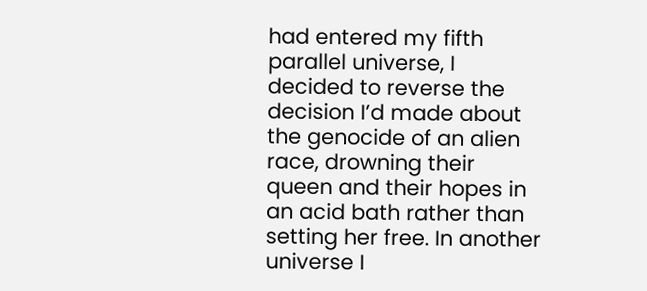had entered my fifth parallel universe, I decided to reverse the decision I’d made about the genocide of an alien race, drowning their queen and their hopes in an acid bath rather than setting her free. In another universe I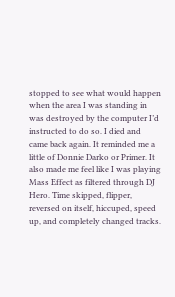stopped to see what would happen when the area I was standing in was destroyed by the computer I’d instructed to do so. I died and came back again. It reminded me a little of Donnie Darko or Primer. It also made me feel like I was playing Mass Effect as filtered through DJ Hero. Time skipped, flipper, reversed on itself, hiccuped, speed up, and completely changed tracks.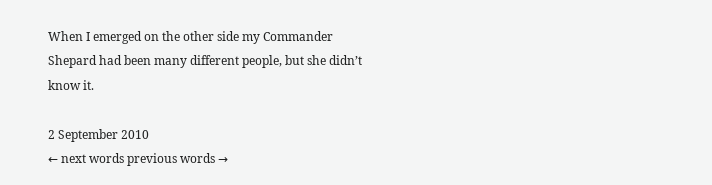When I emerged on the other side my Commander Shepard had been many different people, but she didn’t know it.

2 September 2010
← next words previous words →